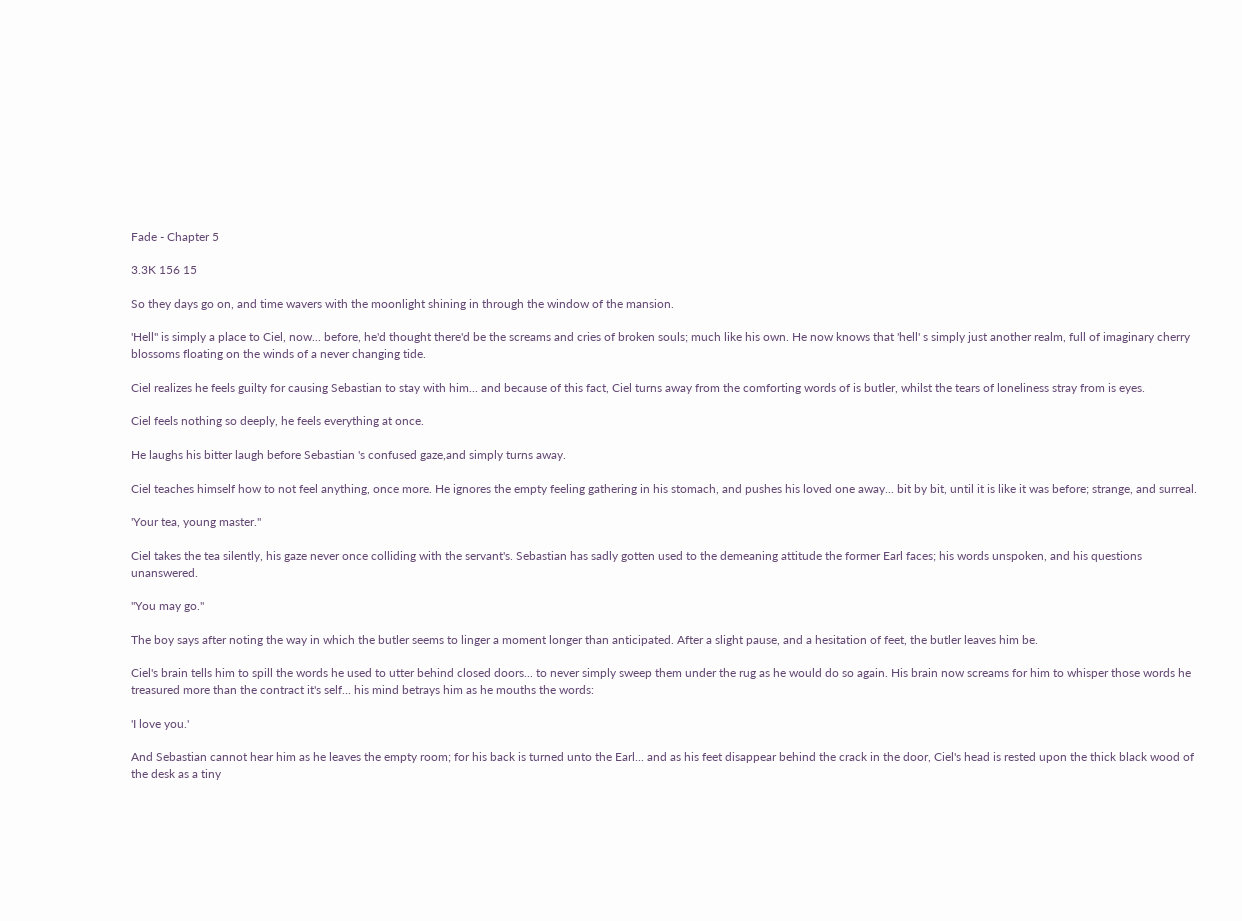Fade - Chapter 5

3.3K 156 15

So they days go on, and time wavers with the moonlight shining in through the window of the mansion.

'Hell" is simply a place to Ciel, now... before, he'd thought there'd be the screams and cries of broken souls; much like his own. He now knows that 'hell' s simply just another realm, full of imaginary cherry blossoms floating on the winds of a never changing tide.

Ciel realizes he feels guilty for causing Sebastian to stay with him... and because of this fact, Ciel turns away from the comforting words of is butler, whilst the tears of loneliness stray from is eyes.

Ciel feels nothing so deeply, he feels everything at once.

He laughs his bitter laugh before Sebastian 's confused gaze,and simply turns away.

Ciel teaches himself how to not feel anything, once more. He ignores the empty feeling gathering in his stomach, and pushes his loved one away... bit by bit, until it is like it was before; strange, and surreal.

'Your tea, young master."

Ciel takes the tea silently, his gaze never once colliding with the servant's. Sebastian has sadly gotten used to the demeaning attitude the former Earl faces; his words unspoken, and his questions unanswered.

"You may go."

The boy says after noting the way in which the butler seems to linger a moment longer than anticipated. After a slight pause, and a hesitation of feet, the butler leaves him be.

Ciel's brain tells him to spill the words he used to utter behind closed doors... to never simply sweep them under the rug as he would do so again. His brain now screams for him to whisper those words he treasured more than the contract it's self... his mind betrays him as he mouths the words:

'I love you.'

And Sebastian cannot hear him as he leaves the empty room; for his back is turned unto the Earl... and as his feet disappear behind the crack in the door, Ciel's head is rested upon the thick black wood of the desk as a tiny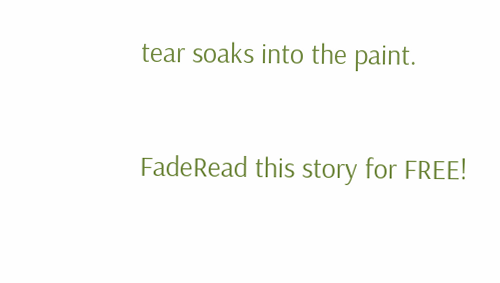tear soaks into the paint.

FadeRead this story for FREE!